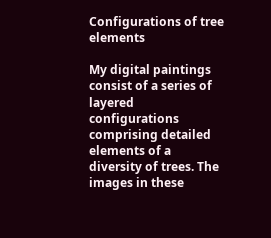Configurations of tree elements

My digital paintings consist of a series of layered configurations comprising detailed elements of a diversity of trees. The images in these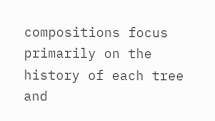compositions focus primarily on the history of each tree and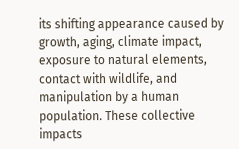its shifting appearance caused by growth, aging, climate impact, exposure to natural elements, contact with wildlife, and manipulation by a human population. These collective impacts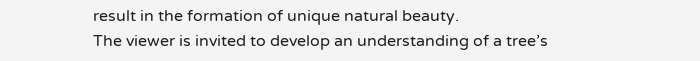result in the formation of unique natural beauty.
The viewer is invited to develop an understanding of a tree’s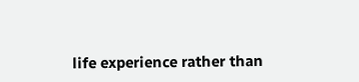life experience rather than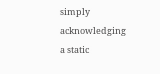simply acknowledging a static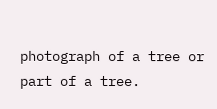photograph of a tree or part of a tree.